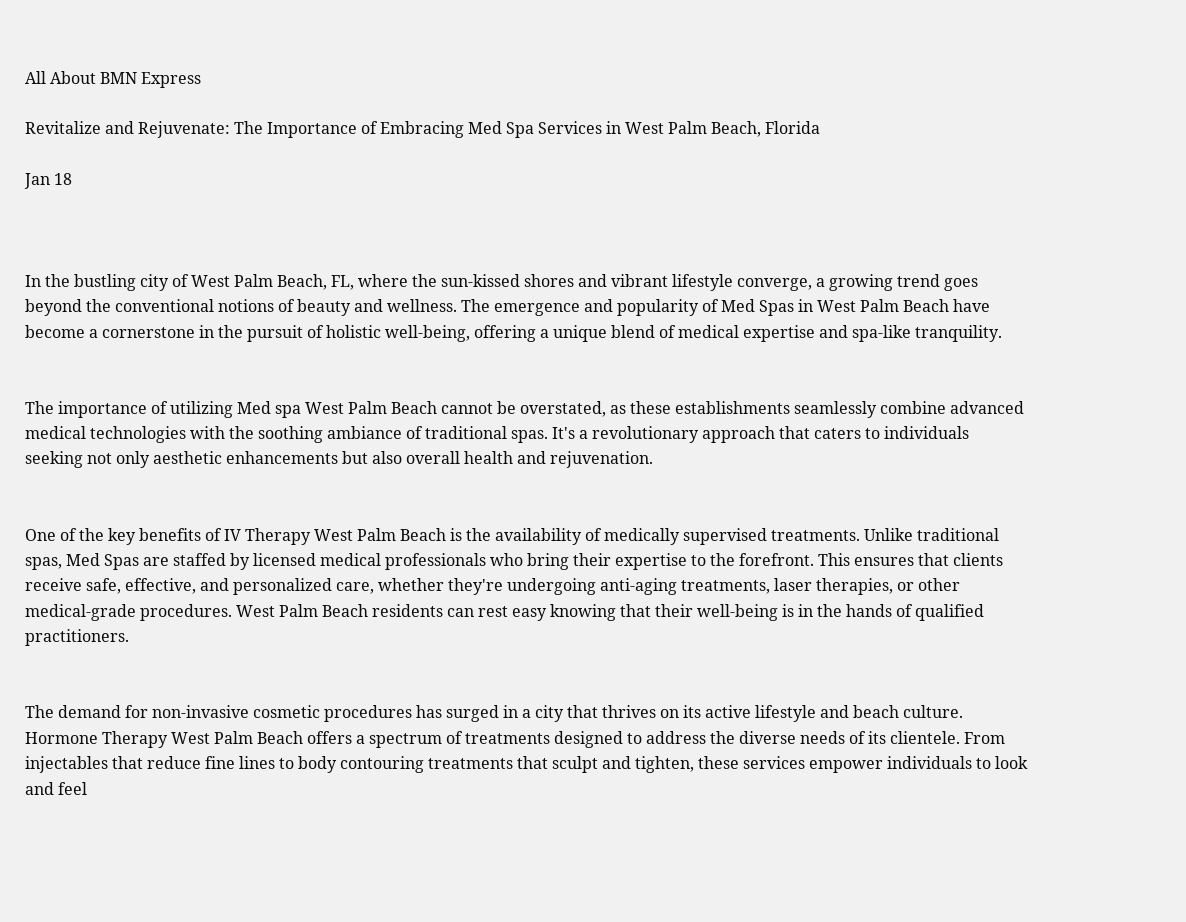All About BMN Express

Revitalize and Rejuvenate: The Importance of Embracing Med Spa Services in West Palm Beach, Florida

Jan 18



In the bustling city of West Palm Beach, FL, where the sun-kissed shores and vibrant lifestyle converge, a growing trend goes beyond the conventional notions of beauty and wellness. The emergence and popularity of Med Spas in West Palm Beach have become a cornerstone in the pursuit of holistic well-being, offering a unique blend of medical expertise and spa-like tranquility.


The importance of utilizing Med spa West Palm Beach cannot be overstated, as these establishments seamlessly combine advanced medical technologies with the soothing ambiance of traditional spas. It's a revolutionary approach that caters to individuals seeking not only aesthetic enhancements but also overall health and rejuvenation.


One of the key benefits of IV Therapy West Palm Beach is the availability of medically supervised treatments. Unlike traditional spas, Med Spas are staffed by licensed medical professionals who bring their expertise to the forefront. This ensures that clients receive safe, effective, and personalized care, whether they're undergoing anti-aging treatments, laser therapies, or other medical-grade procedures. West Palm Beach residents can rest easy knowing that their well-being is in the hands of qualified practitioners.


The demand for non-invasive cosmetic procedures has surged in a city that thrives on its active lifestyle and beach culture. Hormone Therapy West Palm Beach offers a spectrum of treatments designed to address the diverse needs of its clientele. From injectables that reduce fine lines to body contouring treatments that sculpt and tighten, these services empower individuals to look and feel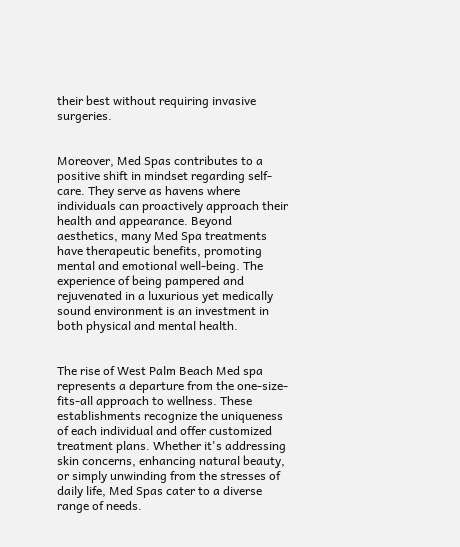their best without requiring invasive surgeries.


Moreover, Med Spas contributes to a positive shift in mindset regarding self-care. They serve as havens where individuals can proactively approach their health and appearance. Beyond aesthetics, many Med Spa treatments have therapeutic benefits, promoting mental and emotional well-being. The experience of being pampered and rejuvenated in a luxurious yet medically sound environment is an investment in both physical and mental health.


The rise of West Palm Beach Med spa represents a departure from the one-size-fits-all approach to wellness. These establishments recognize the uniqueness of each individual and offer customized treatment plans. Whether it's addressing skin concerns, enhancing natural beauty, or simply unwinding from the stresses of daily life, Med Spas cater to a diverse range of needs.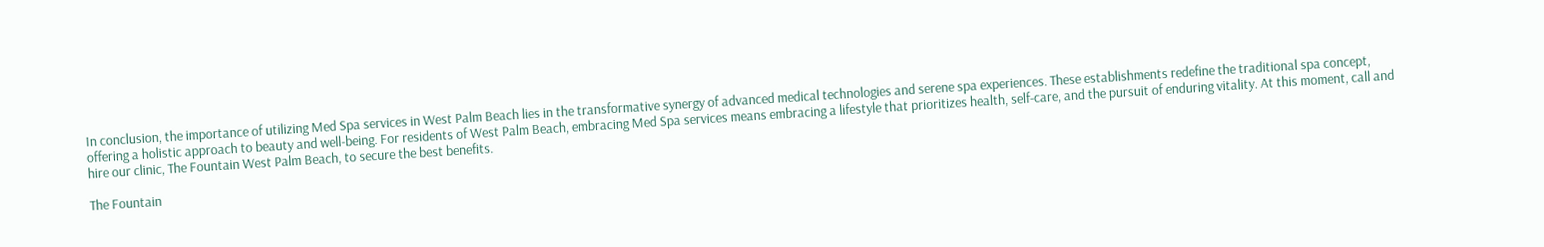In conclusion, the importance of utilizing Med Spa services in West Palm Beach lies in the transformative synergy of advanced medical technologies and serene spa experiences. These establishments redefine the traditional spa concept, offering a holistic approach to beauty and well-being. For residents of West Palm Beach, embracing Med Spa services means embracing a lifestyle that prioritizes health, self-care, and the pursuit of enduring vitality. At this moment, call and hire our clinic, The Fountain West Palm Beach, to secure the best benefits.

The Fountain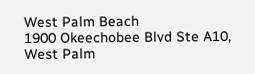West Palm Beach
1900 Okeechobee Blvd Ste A10, West Palm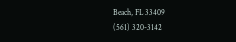Beach, FL 33409
(561) 320-3142